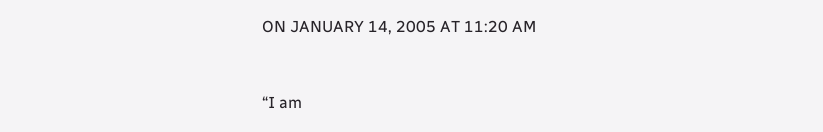ON JANUARY 14, 2005 AT 11:20 AM


“I am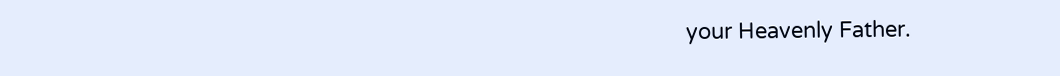your Heavenly Father.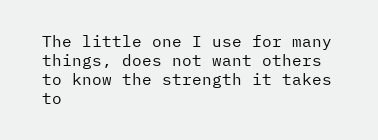The little one I use for many things, does not want others to know the strength it takes to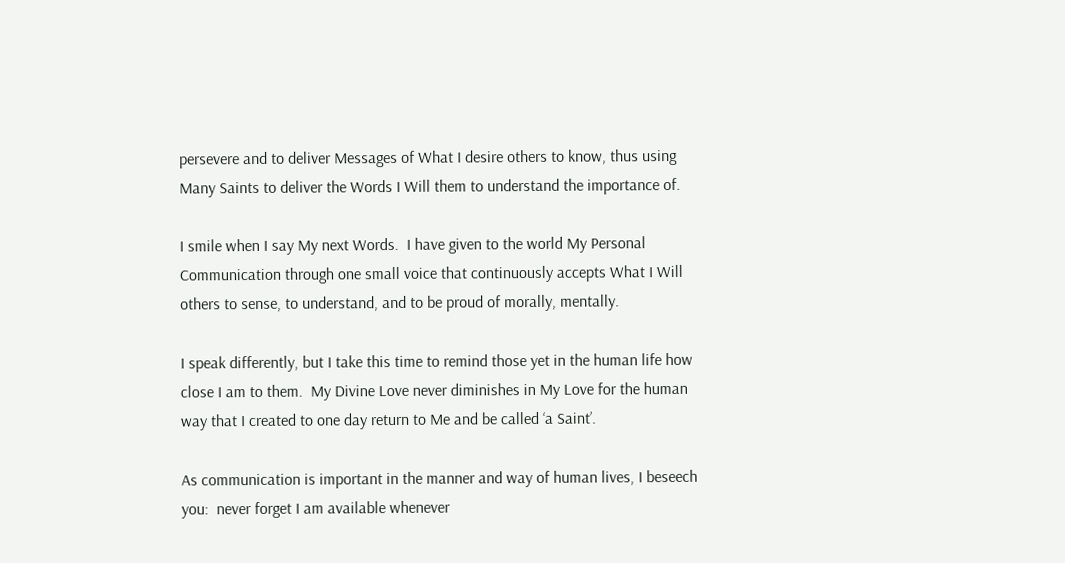persevere and to deliver Messages of What I desire others to know, thus using Many Saints to deliver the Words I Will them to understand the importance of.

I smile when I say My next Words.  I have given to the world My Personal Communication through one small voice that continuously accepts What I Will others to sense, to understand, and to be proud of morally, mentally.

I speak differently, but I take this time to remind those yet in the human life how close I am to them.  My Divine Love never diminishes in My Love for the human way that I created to one day return to Me and be called ‘a Saint’.

As communication is important in the manner and way of human lives, I beseech you:  never forget I am available whenever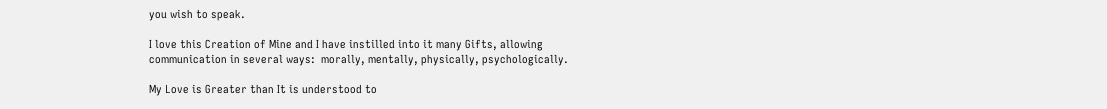you wish to speak.

I love this Creation of Mine and I have instilled into it many Gifts, allowing communication in several ways:  morally, mentally, physically, psychologically.

My Love is Greater than It is understood to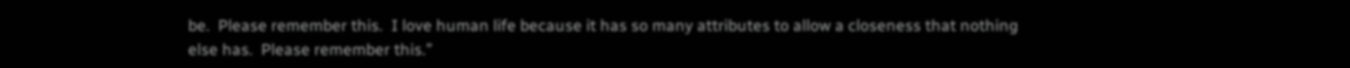be.  Please remember this.  I love human life because it has so many attributes to allow a closeness that nothing else has.  Please remember this.”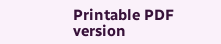Printable PDF version